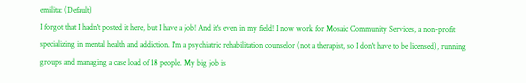emilita: (Default)
I forgot that I hadn't posted it here, but I have a job! And it's even in my field! I now work for Mosaic Community Services, a non-profit specializing in mental health and addiction. I'm a psychiatric rehabilitation counselor (not a therapist, so I don't have to be licensed), running groups and managing a case load of 18 people. My big job is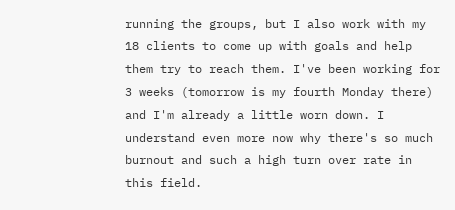running the groups, but I also work with my 18 clients to come up with goals and help them try to reach them. I've been working for 3 weeks (tomorrow is my fourth Monday there) and I'm already a little worn down. I understand even more now why there's so much burnout and such a high turn over rate in this field.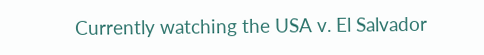Currently watching the USA v. El Salvador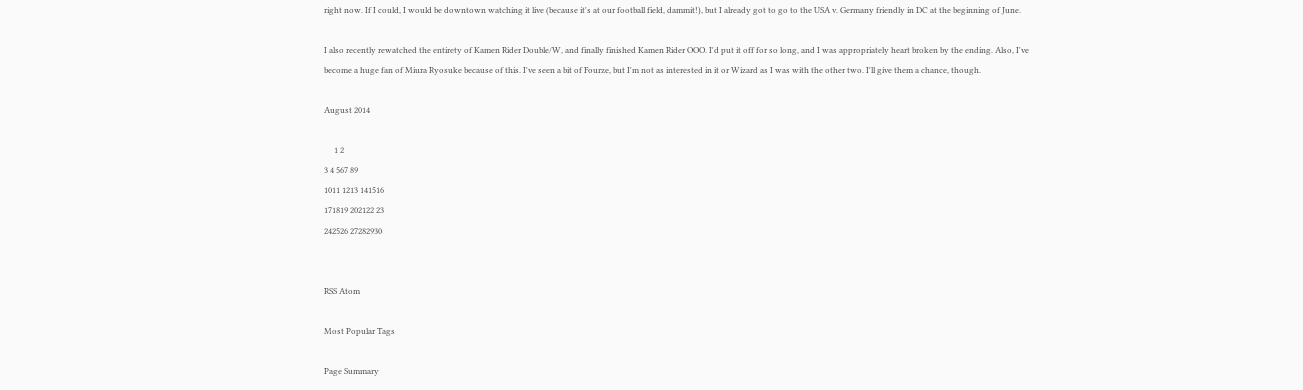right now. If I could, I would be downtown watching it live (because it's at our football field, dammit!), but I already got to go to the USA v. Germany friendly in DC at the beginning of June.

I also recently rewatched the entirety of Kamen Rider Double/W, and finally finished Kamen Rider OOO. I'd put it off for so long, and I was appropriately heart broken by the ending. Also, I've become a huge fan of Miura Ryosuke because of this. I've seen a bit of Fourze, but I'm not as interested in it or Wizard as I was with the other two. I'll give them a chance, though.

August 2014

     1 2
3 4 567 89
1011 1213 141516
171819 202122 23
242526 27282930


RSS Atom

Most Popular Tags

Page Summary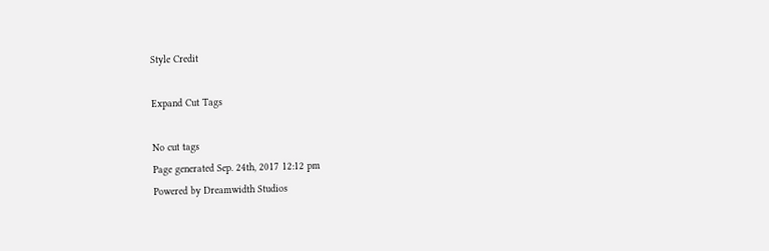Style Credit

Expand Cut Tags

No cut tags
Page generated Sep. 24th, 2017 12:12 pm
Powered by Dreamwidth Studios